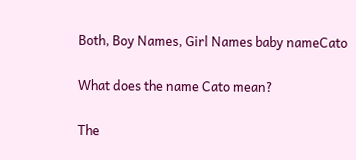Both, Boy Names, Girl Names baby nameCato

What does the name Cato mean?

The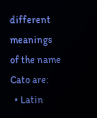different meanings of the name Cato are:
  • Latin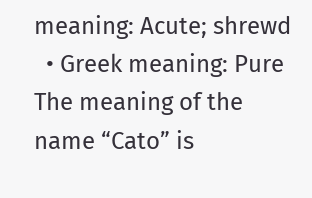meaning: Acute; shrewd
  • Greek meaning: Pure
The meaning of the name “Cato” is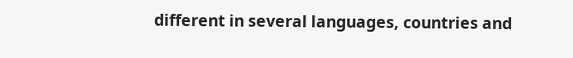different in several languages, countries and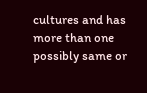cultures and has more than one possibly same or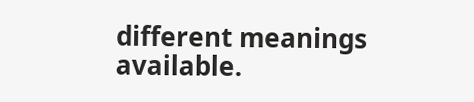different meanings available.